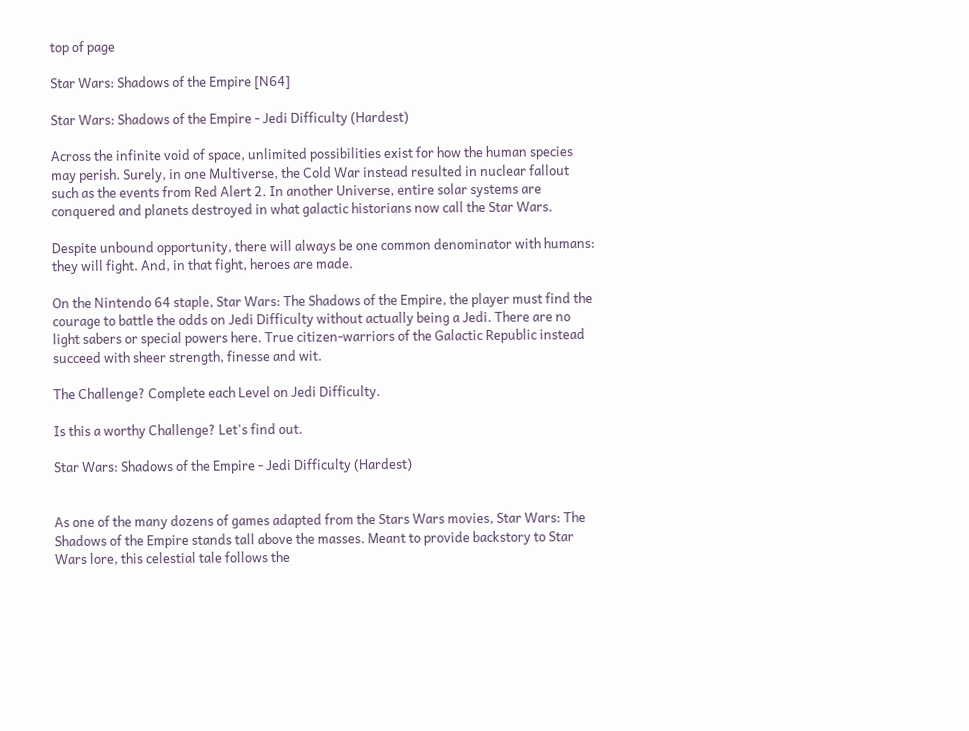top of page

Star Wars: Shadows of the Empire [N64]

Star Wars: Shadows of the Empire - Jedi Difficulty (Hardest)

Across the infinite void of space, unlimited possibilities exist for how the human species may perish. Surely, in one Multiverse, the Cold War instead resulted in nuclear fallout such as the events from Red Alert 2. In another Universe, entire solar systems are conquered and planets destroyed in what galactic historians now call the Star Wars.

Despite unbound opportunity, there will always be one common denominator with humans: they will fight. And, in that fight, heroes are made.

On the Nintendo 64 staple, Star Wars: The Shadows of the Empire, the player must find the courage to battle the odds on Jedi Difficulty without actually being a Jedi. There are no light sabers or special powers here. True citizen-warriors of the Galactic Republic instead succeed with sheer strength, finesse and wit.

The Challenge? Complete each Level on Jedi Difficulty.

Is this a worthy Challenge? Let's find out.

Star Wars: Shadows of the Empire - Jedi Difficulty (Hardest)


As one of the many dozens of games adapted from the Stars Wars movies, Star Wars: The Shadows of the Empire stands tall above the masses. Meant to provide backstory to Star Wars lore, this celestial tale follows the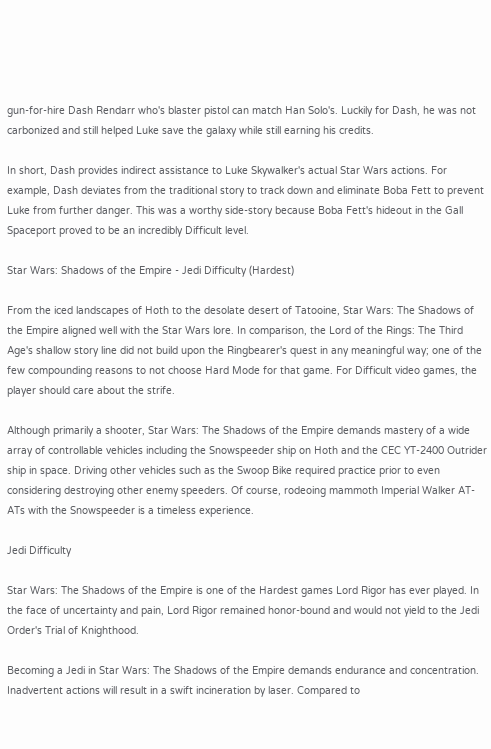gun-for-hire Dash Rendarr who's blaster pistol can match Han Solo's. Luckily for Dash, he was not carbonized and still helped Luke save the galaxy while still earning his credits.

In short, Dash provides indirect assistance to Luke Skywalker's actual Star Wars actions. For example, Dash deviates from the traditional story to track down and eliminate Boba Fett to prevent Luke from further danger. This was a worthy side-story because Boba Fett's hideout in the Gall Spaceport proved to be an incredibly Difficult level.

Star Wars: Shadows of the Empire - Jedi Difficulty (Hardest)

From the iced landscapes of Hoth to the desolate desert of Tatooine, Star Wars: The Shadows of the Empire aligned well with the Star Wars lore. In comparison, the Lord of the Rings: The Third Age's shallow story line did not build upon the Ringbearer's quest in any meaningful way; one of the few compounding reasons to not choose Hard Mode for that game. For Difficult video games, the player should care about the strife.

Although primarily a shooter, Star Wars: The Shadows of the Empire demands mastery of a wide array of controllable vehicles including the Snowspeeder ship on Hoth and the CEC YT-2400 Outrider ship in space. Driving other vehicles such as the Swoop Bike required practice prior to even considering destroying other enemy speeders. Of course, rodeoing mammoth Imperial Walker AT-ATs with the Snowspeeder is a timeless experience.

Jedi Difficulty

Star Wars: The Shadows of the Empire is one of the Hardest games Lord Rigor has ever played. In the face of uncertainty and pain, Lord Rigor remained honor-bound and would not yield to the Jedi Order's Trial of Knighthood.

Becoming a Jedi in Star Wars: The Shadows of the Empire demands endurance and concentration. Inadvertent actions will result in a swift incineration by laser. Compared to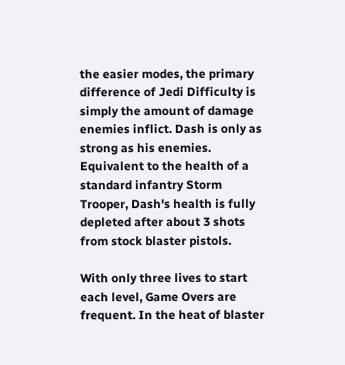the easier modes, the primary difference of Jedi Difficulty is simply the amount of damage enemies inflict. Dash is only as strong as his enemies. Equivalent to the health of a standard infantry Storm Trooper, Dash's health is fully depleted after about 3 shots from stock blaster pistols.

With only three lives to start each level, Game Overs are frequent. In the heat of blaster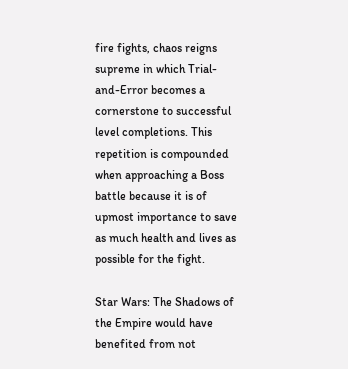fire fights, chaos reigns supreme in which Trial-and-Error becomes a cornerstone to successful level completions. This repetition is compounded when approaching a Boss battle because it is of upmost importance to save as much health and lives as possible for the fight.

Star Wars: The Shadows of the Empire would have benefited from not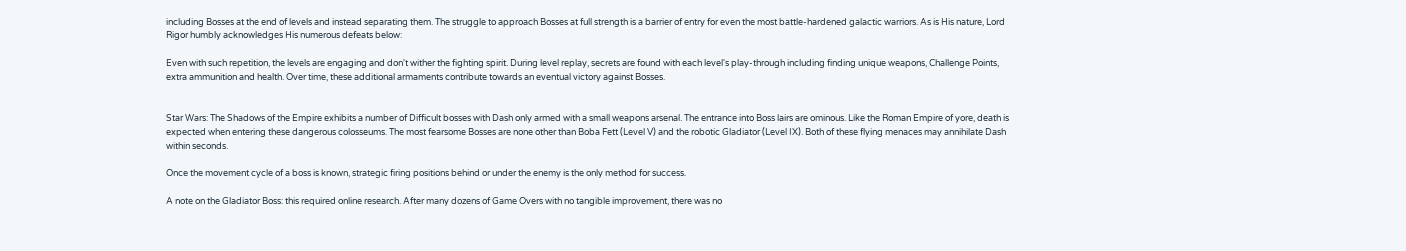including Bosses at the end of levels and instead separating them. The struggle to approach Bosses at full strength is a barrier of entry for even the most battle-hardened galactic warriors. As is His nature, Lord Rigor humbly acknowledges His numerous defeats below:

Even with such repetition, the levels are engaging and don't wither the fighting spirit. During level replay, secrets are found with each level's play-through including finding unique weapons, Challenge Points, extra ammunition and health. Over time, these additional armaments contribute towards an eventual victory against Bosses.


Star Wars: The Shadows of the Empire exhibits a number of Difficult bosses with Dash only armed with a small weapons arsenal. The entrance into Boss lairs are ominous. Like the Roman Empire of yore, death is expected when entering these dangerous colosseums. The most fearsome Bosses are none other than Boba Fett (Level V) and the robotic Gladiator (Level IX). Both of these flying menaces may annihilate Dash within seconds.

Once the movement cycle of a boss is known, strategic firing positions behind or under the enemy is the only method for success.

A note on the Gladiator Boss: this required online research. After many dozens of Game Overs with no tangible improvement, there was no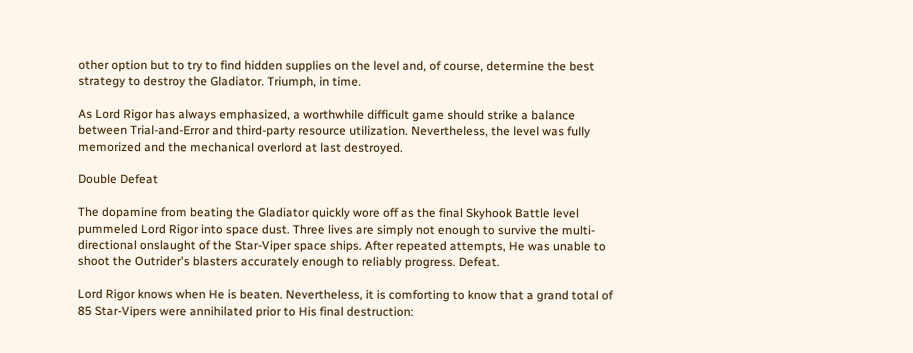other option but to try to find hidden supplies on the level and, of course, determine the best strategy to destroy the Gladiator. Triumph, in time.

As Lord Rigor has always emphasized, a worthwhile difficult game should strike a balance between Trial-and-Error and third-party resource utilization. Nevertheless, the level was fully memorized and the mechanical overlord at last destroyed.

Double Defeat

The dopamine from beating the Gladiator quickly wore off as the final Skyhook Battle level pummeled Lord Rigor into space dust. Three lives are simply not enough to survive the multi-directional onslaught of the Star-Viper space ships. After repeated attempts, He was unable to shoot the Outrider's blasters accurately enough to reliably progress. Defeat.

Lord Rigor knows when He is beaten. Nevertheless, it is comforting to know that a grand total of 85 Star-Vipers were annihilated prior to His final destruction: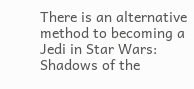There is an alternative method to becoming a Jedi in Star Wars: Shadows of the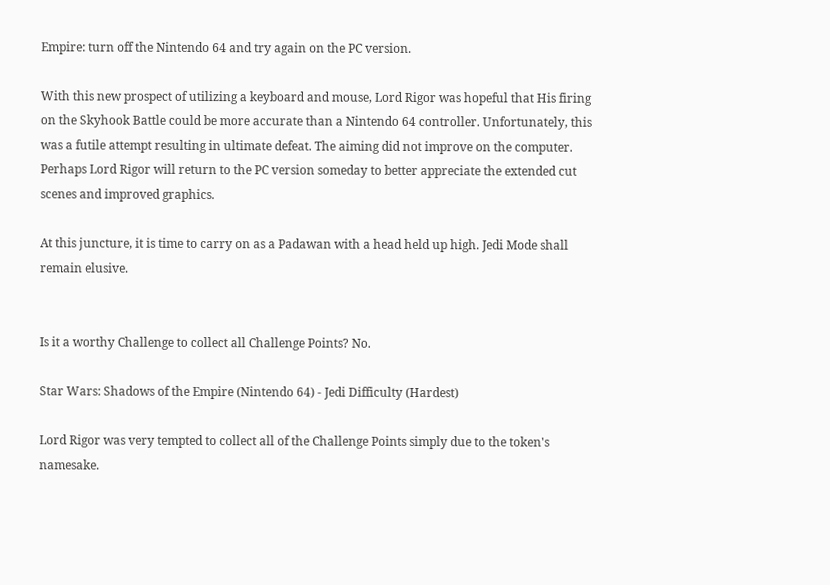Empire: turn off the Nintendo 64 and try again on the PC version.

With this new prospect of utilizing a keyboard and mouse, Lord Rigor was hopeful that His firing on the Skyhook Battle could be more accurate than a Nintendo 64 controller. Unfortunately, this was a futile attempt resulting in ultimate defeat. The aiming did not improve on the computer. Perhaps Lord Rigor will return to the PC version someday to better appreciate the extended cut scenes and improved graphics.

At this juncture, it is time to carry on as a Padawan with a head held up high. Jedi Mode shall remain elusive.


Is it a worthy Challenge to collect all Challenge Points? No.

Star Wars: Shadows of the Empire (Nintendo 64) - Jedi Difficulty (Hardest)

Lord Rigor was very tempted to collect all of the Challenge Points simply due to the token's namesake.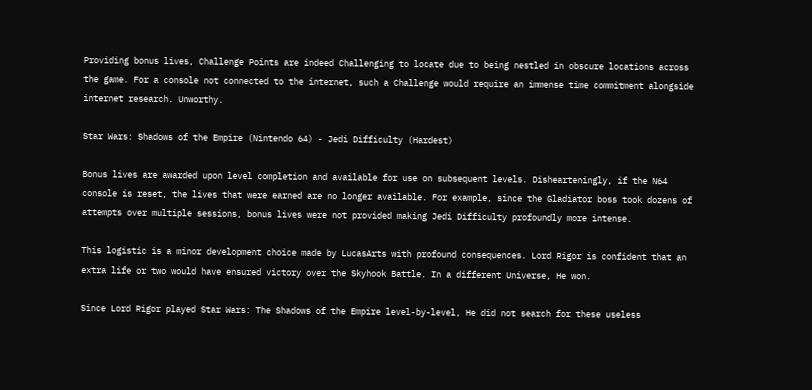Providing bonus lives, Challenge Points are indeed Challenging to locate due to being nestled in obscure locations across the game. For a console not connected to the internet, such a Challenge would require an immense time commitment alongside internet research. Unworthy.

Star Wars: Shadows of the Empire (Nintendo 64) - Jedi Difficulty (Hardest)

Bonus lives are awarded upon level completion and available for use on subsequent levels. Dishearteningly, if the N64 console is reset, the lives that were earned are no longer available. For example, since the Gladiator boss took dozens of attempts over multiple sessions, bonus lives were not provided making Jedi Difficulty profoundly more intense.

This logistic is a minor development choice made by LucasArts with profound consequences. Lord Rigor is confident that an extra life or two would have ensured victory over the Skyhook Battle. In a different Universe, He won.

Since Lord Rigor played Star Wars: The Shadows of the Empire level-by-level, He did not search for these useless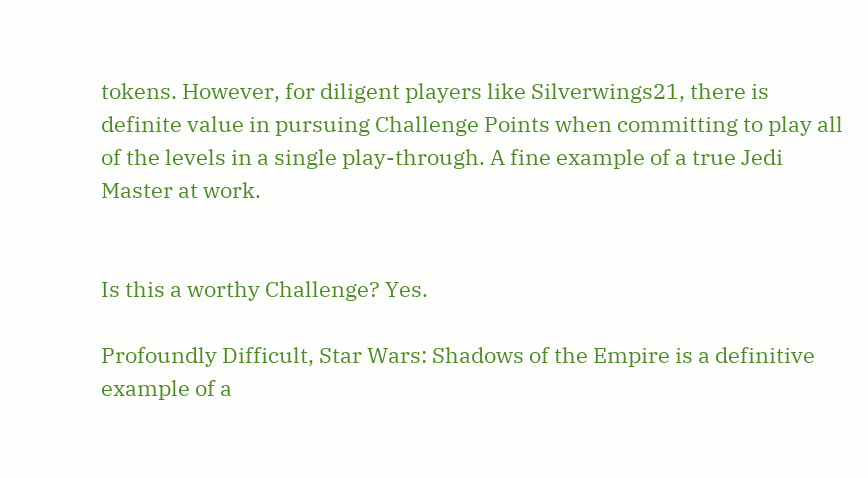tokens. However, for diligent players like Silverwings21, there is definite value in pursuing Challenge Points when committing to play all of the levels in a single play-through. A fine example of a true Jedi Master at work.


Is this a worthy Challenge? Yes.

Profoundly Difficult, Star Wars: Shadows of the Empire is a definitive example of a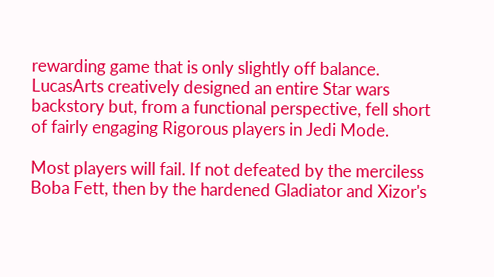rewarding game that is only slightly off balance. LucasArts creatively designed an entire Star wars backstory but, from a functional perspective, fell short of fairly engaging Rigorous players in Jedi Mode.

Most players will fail. If not defeated by the merciless Boba Fett, then by the hardened Gladiator and Xizor's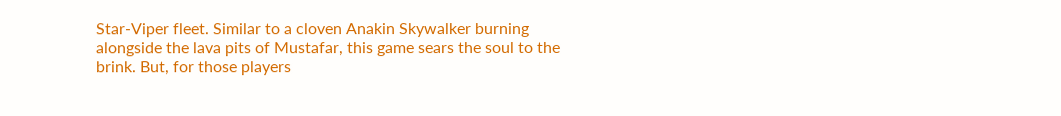Star-Viper fleet. Similar to a cloven Anakin Skywalker burning alongside the lava pits of Mustafar, this game sears the soul to the brink. But, for those players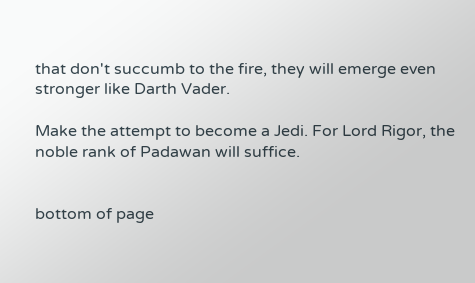that don't succumb to the fire, they will emerge even stronger like Darth Vader.

Make the attempt to become a Jedi. For Lord Rigor, the noble rank of Padawan will suffice.


bottom of page